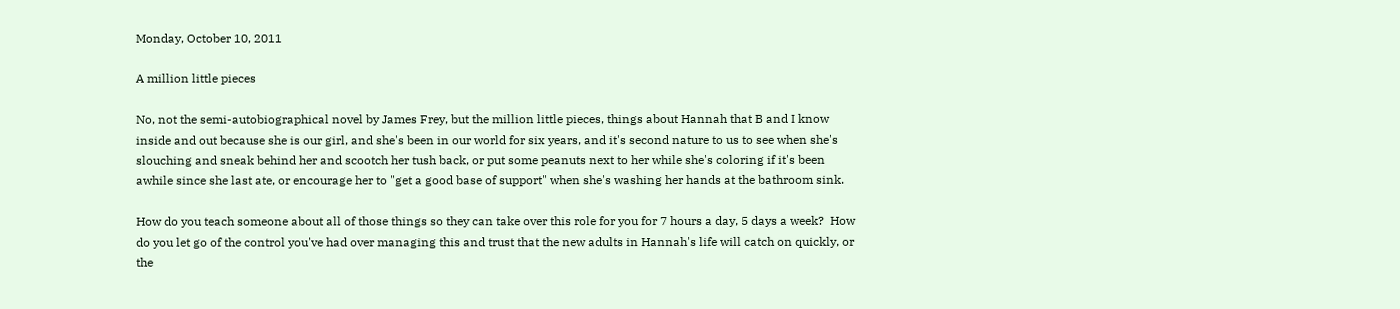Monday, October 10, 2011

A million little pieces

No, not the semi-autobiographical novel by James Frey, but the million little pieces, things about Hannah that B and I know inside and out because she is our girl, and she's been in our world for six years, and it's second nature to us to see when she's slouching and sneak behind her and scootch her tush back, or put some peanuts next to her while she's coloring if it's been awhile since she last ate, or encourage her to "get a good base of support" when she's washing her hands at the bathroom sink.

How do you teach someone about all of those things so they can take over this role for you for 7 hours a day, 5 days a week?  How do you let go of the control you've had over managing this and trust that the new adults in Hannah's life will catch on quickly, or the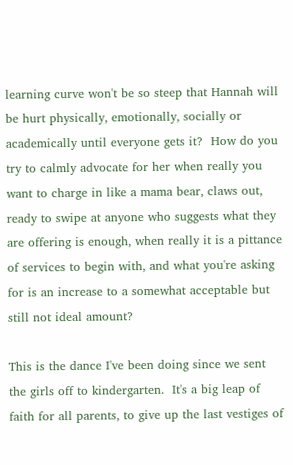learning curve won't be so steep that Hannah will be hurt physically, emotionally, socially or academically until everyone gets it?  How do you try to calmly advocate for her when really you want to charge in like a mama bear, claws out, ready to swipe at anyone who suggests what they are offering is enough, when really it is a pittance of services to begin with, and what you're asking for is an increase to a somewhat acceptable but still not ideal amount?

This is the dance I've been doing since we sent the girls off to kindergarten.  It's a big leap of faith for all parents, to give up the last vestiges of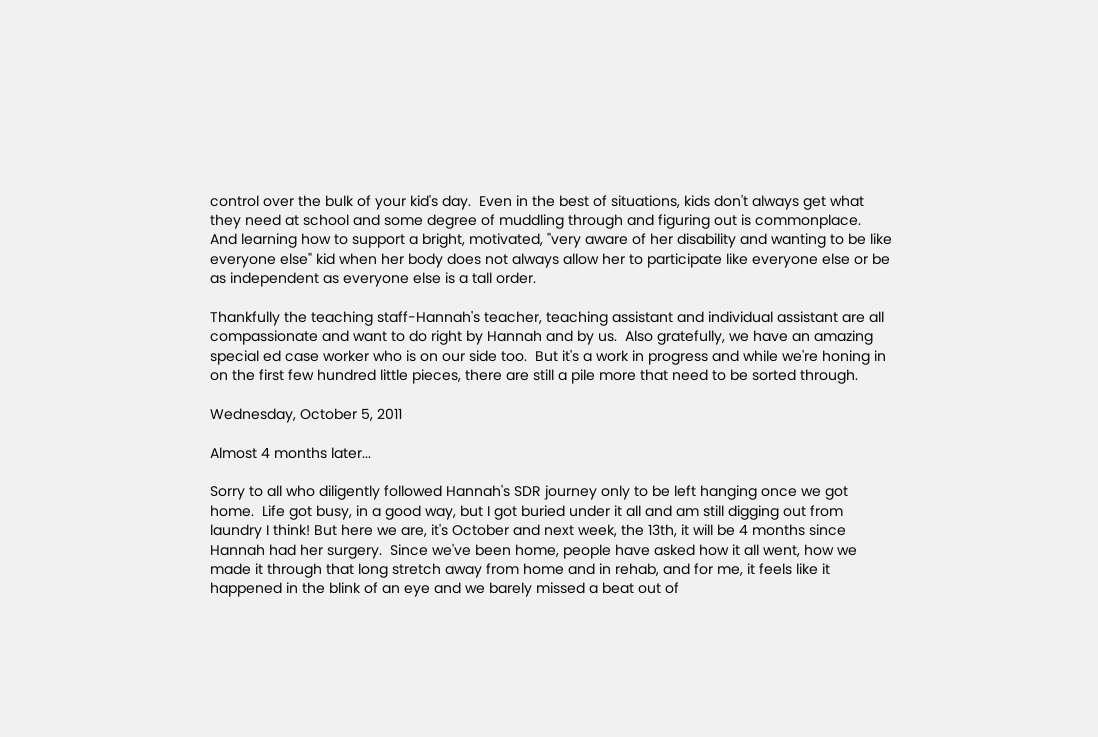control over the bulk of your kid's day.  Even in the best of situations, kids don't always get what they need at school and some degree of muddling through and figuring out is commonplace.  And learning how to support a bright, motivated, "very aware of her disability and wanting to be like everyone else" kid when her body does not always allow her to participate like everyone else or be as independent as everyone else is a tall order.

Thankfully the teaching staff-Hannah's teacher, teaching assistant and individual assistant are all compassionate and want to do right by Hannah and by us.  Also gratefully, we have an amazing special ed case worker who is on our side too.  But it's a work in progress and while we're honing in on the first few hundred little pieces, there are still a pile more that need to be sorted through.

Wednesday, October 5, 2011

Almost 4 months later...

Sorry to all who diligently followed Hannah's SDR journey only to be left hanging once we got home.  Life got busy, in a good way, but I got buried under it all and am still digging out from laundry I think! But here we are, it's October and next week, the 13th, it will be 4 months since Hannah had her surgery.  Since we've been home, people have asked how it all went, how we made it through that long stretch away from home and in rehab, and for me, it feels like it happened in the blink of an eye and we barely missed a beat out of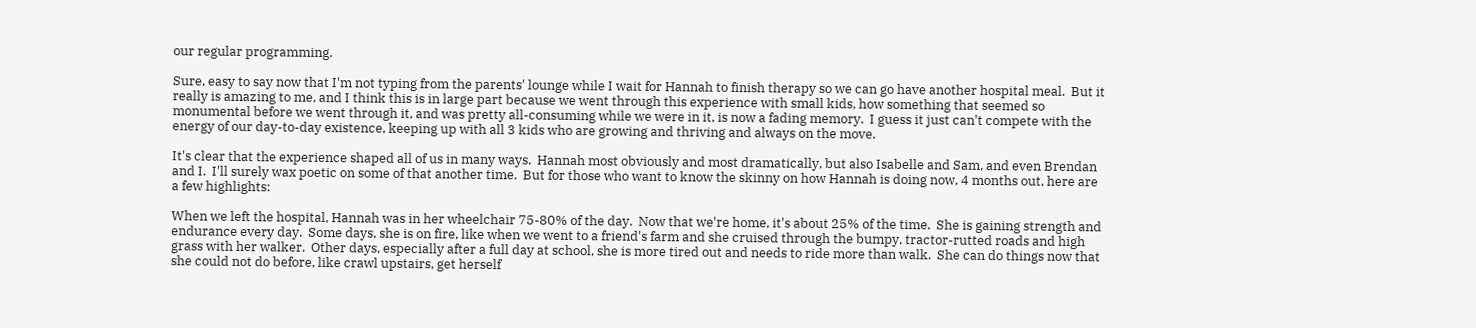our regular programming.

Sure, easy to say now that I'm not typing from the parents' lounge while I wait for Hannah to finish therapy so we can go have another hospital meal.  But it really is amazing to me, and I think this is in large part because we went through this experience with small kids, how something that seemed so monumental before we went through it, and was pretty all-consuming while we were in it, is now a fading memory.  I guess it just can't compete with the energy of our day-to-day existence, keeping up with all 3 kids who are growing and thriving and always on the move.

It's clear that the experience shaped all of us in many ways.  Hannah most obviously and most dramatically, but also Isabelle and Sam, and even Brendan and I.  I'll surely wax poetic on some of that another time.  But for those who want to know the skinny on how Hannah is doing now, 4 months out, here are a few highlights:

When we left the hospital, Hannah was in her wheelchair 75-80% of the day.  Now that we're home, it's about 25% of the time.  She is gaining strength and endurance every day.  Some days, she is on fire, like when we went to a friend's farm and she cruised through the bumpy, tractor-rutted roads and high grass with her walker.  Other days, especially after a full day at school, she is more tired out and needs to ride more than walk.  She can do things now that she could not do before, like crawl upstairs, get herself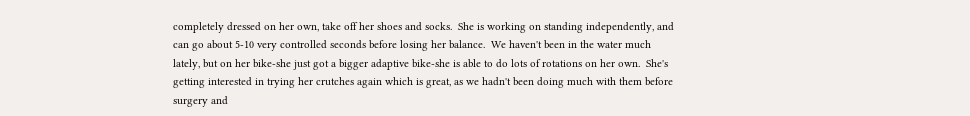completely dressed on her own, take off her shoes and socks.  She is working on standing independently, and can go about 5-10 very controlled seconds before losing her balance.  We haven't been in the water much lately, but on her bike-she just got a bigger adaptive bike-she is able to do lots of rotations on her own.  She's getting interested in trying her crutches again which is great, as we hadn't been doing much with them before surgery and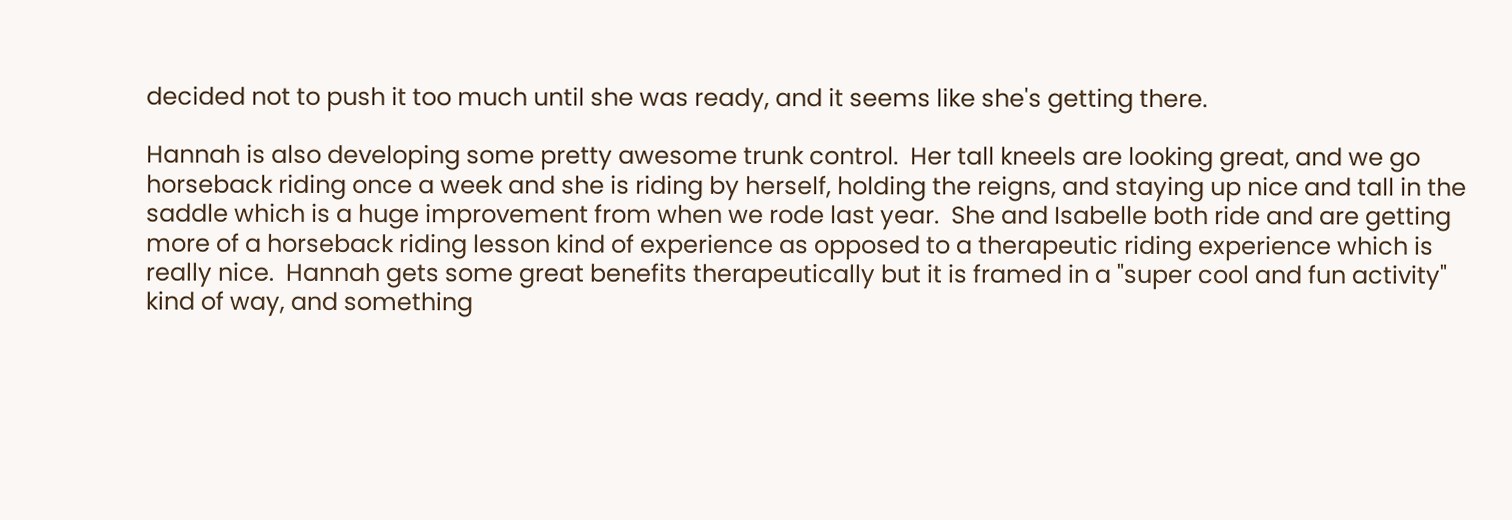decided not to push it too much until she was ready, and it seems like she's getting there.

Hannah is also developing some pretty awesome trunk control.  Her tall kneels are looking great, and we go horseback riding once a week and she is riding by herself, holding the reigns, and staying up nice and tall in the saddle which is a huge improvement from when we rode last year.  She and Isabelle both ride and are getting more of a horseback riding lesson kind of experience as opposed to a therapeutic riding experience which is really nice.  Hannah gets some great benefits therapeutically but it is framed in a "super cool and fun activity" kind of way, and something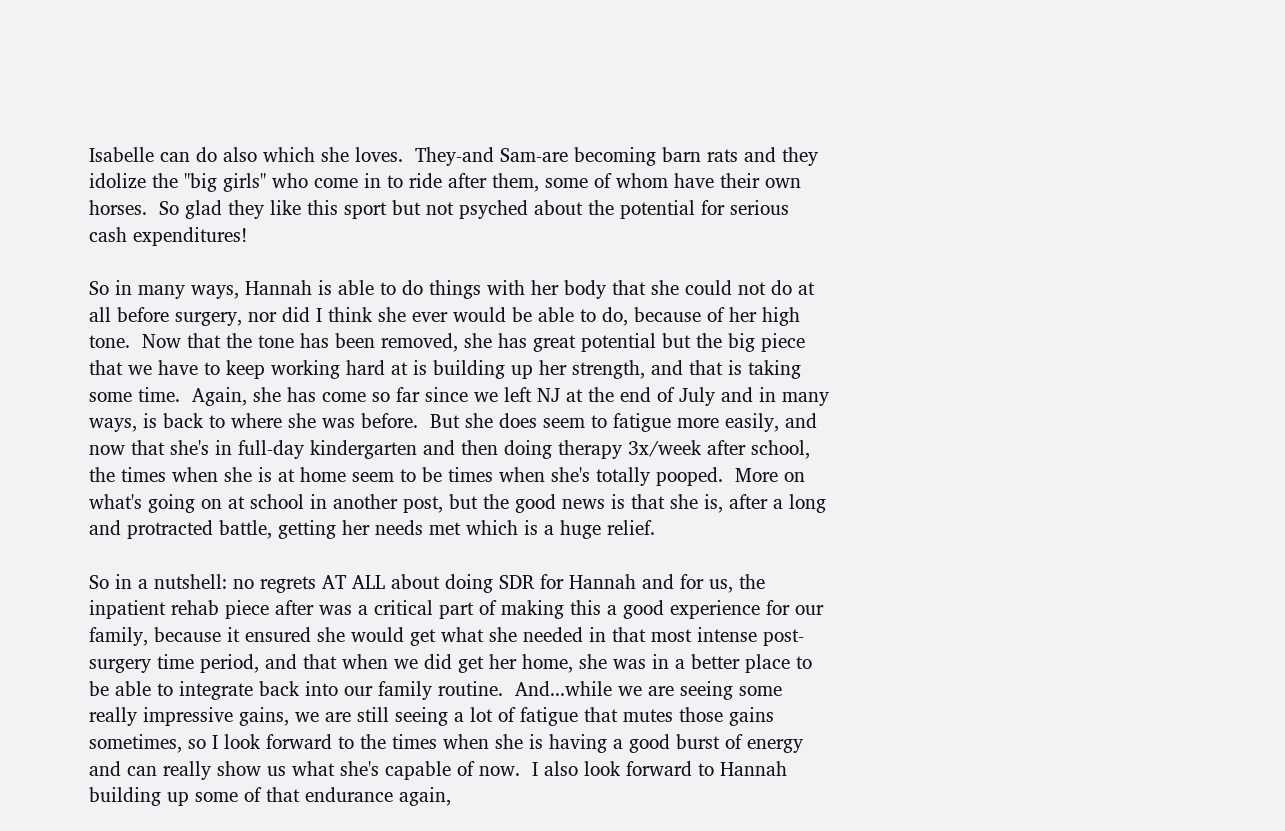Isabelle can do also which she loves.  They-and Sam-are becoming barn rats and they idolize the "big girls" who come in to ride after them, some of whom have their own horses.  So glad they like this sport but not psyched about the potential for serious cash expenditures!

So in many ways, Hannah is able to do things with her body that she could not do at all before surgery, nor did I think she ever would be able to do, because of her high tone.  Now that the tone has been removed, she has great potential but the big piece that we have to keep working hard at is building up her strength, and that is taking some time.  Again, she has come so far since we left NJ at the end of July and in many ways, is back to where she was before.  But she does seem to fatigue more easily, and now that she's in full-day kindergarten and then doing therapy 3x/week after school, the times when she is at home seem to be times when she's totally pooped.  More on what's going on at school in another post, but the good news is that she is, after a long and protracted battle, getting her needs met which is a huge relief.

So in a nutshell: no regrets AT ALL about doing SDR for Hannah and for us, the inpatient rehab piece after was a critical part of making this a good experience for our family, because it ensured she would get what she needed in that most intense post-surgery time period, and that when we did get her home, she was in a better place to be able to integrate back into our family routine.  And...while we are seeing some really impressive gains, we are still seeing a lot of fatigue that mutes those gains sometimes, so I look forward to the times when she is having a good burst of energy and can really show us what she's capable of now.  I also look forward to Hannah building up some of that endurance again,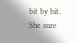bit by bit.  She sure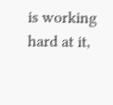is working hard at it,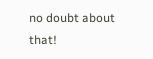no doubt about that!